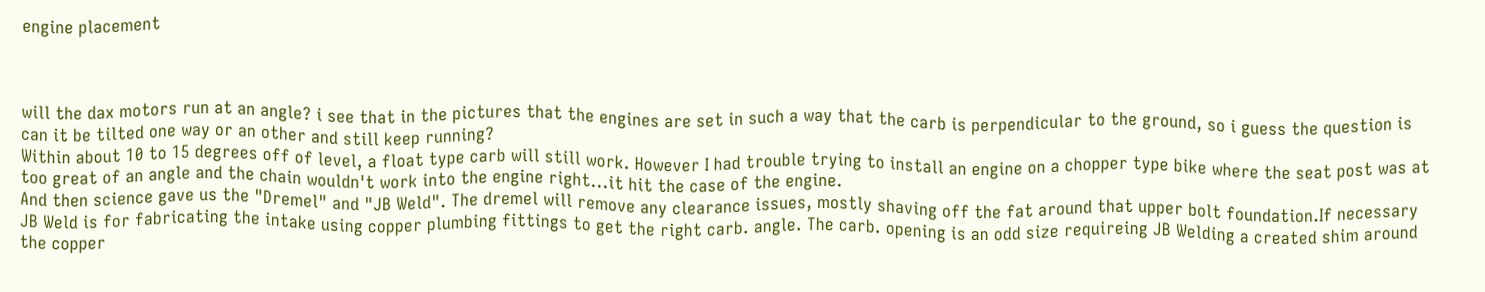engine placement



will the dax motors run at an angle? i see that in the pictures that the engines are set in such a way that the carb is perpendicular to the ground, so i guess the question is can it be tilted one way or an other and still keep running?
Within about 10 to 15 degrees off of level, a float type carb will still work. However I had trouble trying to install an engine on a chopper type bike where the seat post was at too great of an angle and the chain wouldn't work into the engine right...it hit the case of the engine.
And then science gave us the "Dremel" and "JB Weld". The dremel will remove any clearance issues, mostly shaving off the fat around that upper bolt foundation.If necessary JB Weld is for fabricating the intake using copper plumbing fittings to get the right carb. angle. The carb. opening is an odd size requireing JB Welding a created shim around the copper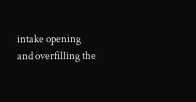intake opening and overfilling the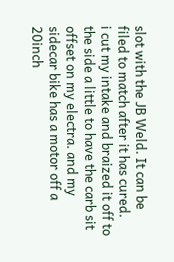slot with the JB Weld. It can be filed to match after it has cured.
i cut my intake and braized it off to the side a little to have the carb sit offset on my electra. and my sidecar bike has a motor off a 20inch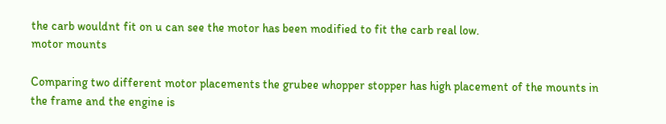the carb wouldnt fit on u can see the motor has been modified to fit the carb real low.
motor mounts

Comparing two different motor placements the grubee whopper stopper has high placement of the mounts in the frame and the engine is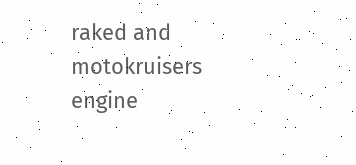raked and motokruisers engine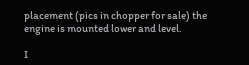placement (pics in chopper for sale) the engine is mounted lower and level.

I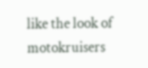like the look of motokruisers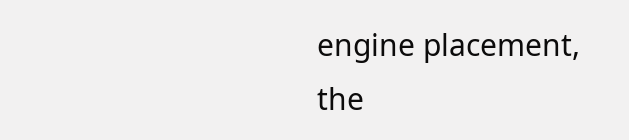engine placement, the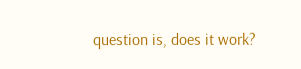question is, does it work?